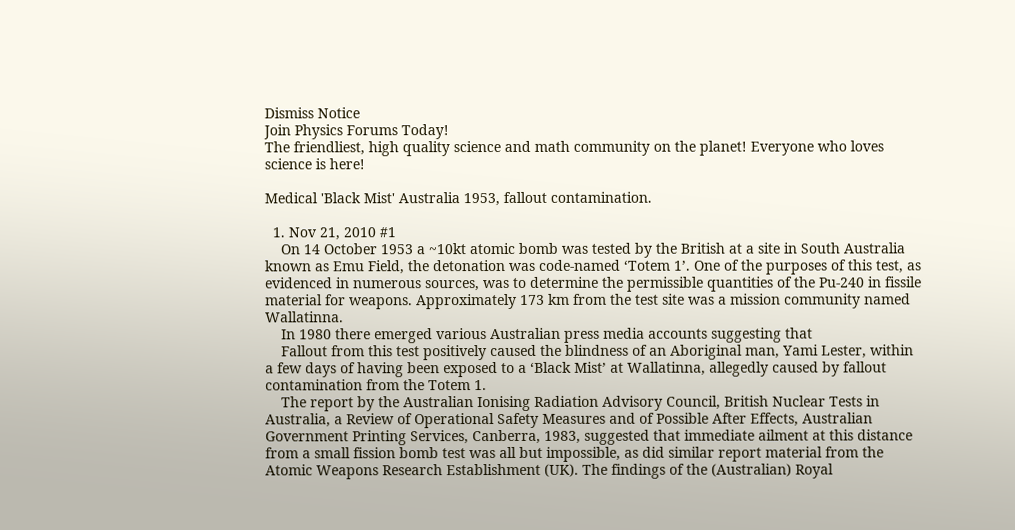Dismiss Notice
Join Physics Forums Today!
The friendliest, high quality science and math community on the planet! Everyone who loves science is here!

Medical 'Black Mist' Australia 1953, fallout contamination.

  1. Nov 21, 2010 #1
    On 14 October 1953 a ~10kt atomic bomb was tested by the British at a site in South Australia known as Emu Field, the detonation was code-named ‘Totem 1’. One of the purposes of this test, as evidenced in numerous sources, was to determine the permissible quantities of the Pu-240 in fissile material for weapons. Approximately 173 km from the test site was a mission community named Wallatinna.
    In 1980 there emerged various Australian press media accounts suggesting that
    Fallout from this test positively caused the blindness of an Aboriginal man, Yami Lester, within a few days of having been exposed to a ‘Black Mist’ at Wallatinna, allegedly caused by fallout contamination from the Totem 1.
    The report by the Australian Ionising Radiation Advisory Council, British Nuclear Tests in Australia, a Review of Operational Safety Measures and of Possible After Effects, Australian Government Printing Services, Canberra, 1983, suggested that immediate ailment at this distance from a small fission bomb test was all but impossible, as did similar report material from the Atomic Weapons Research Establishment (UK). The findings of the (Australian) Royal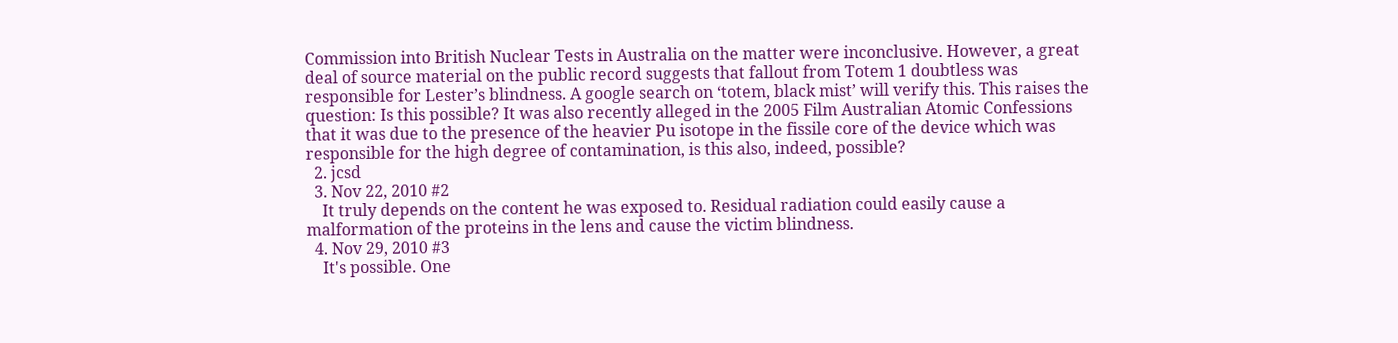Commission into British Nuclear Tests in Australia on the matter were inconclusive. However, a great deal of source material on the public record suggests that fallout from Totem 1 doubtless was responsible for Lester’s blindness. A google search on ‘totem, black mist’ will verify this. This raises the question: Is this possible? It was also recently alleged in the 2005 Film Australian Atomic Confessions that it was due to the presence of the heavier Pu isotope in the fissile core of the device which was responsible for the high degree of contamination, is this also, indeed, possible?
  2. jcsd
  3. Nov 22, 2010 #2
    It truly depends on the content he was exposed to. Residual radiation could easily cause a malformation of the proteins in the lens and cause the victim blindness.
  4. Nov 29, 2010 #3
    It's possible. One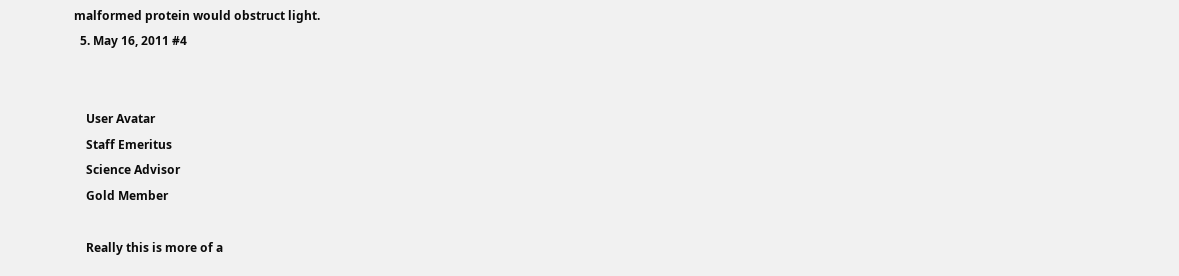malformed protein would obstruct light.
  5. May 16, 2011 #4


    User Avatar
    Staff Emeritus
    Science Advisor
    Gold Member

    Really this is more of a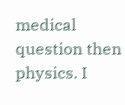medical question then physics. I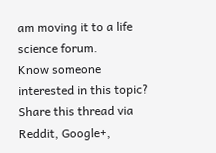am moving it to a life science forum.
Know someone interested in this topic? Share this thread via Reddit, Google+,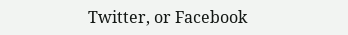Twitter, or Facebook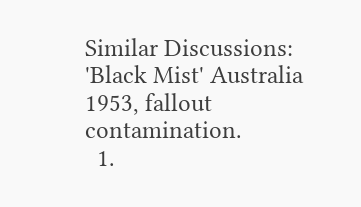Similar Discussions: 'Black Mist' Australia 1953, fallout contamination.
  1.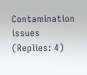Contamination issues (Replies: 4)